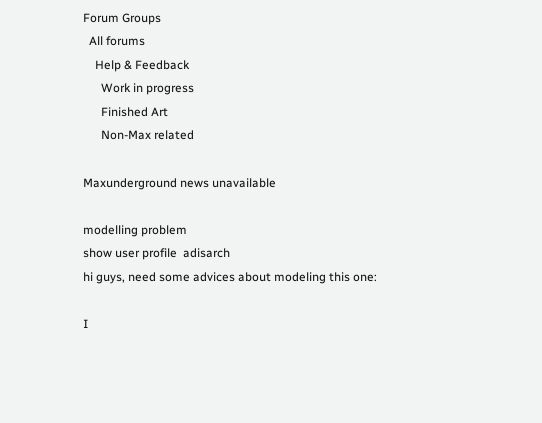Forum Groups
  All forums
    Help & Feedback
      Work in progress
      Finished Art
      Non-Max related

Maxunderground news unavailable

modelling problem
show user profile  adisarch
hi guys, need some advices about modeling this one:

I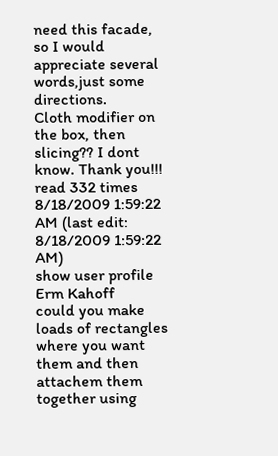need this facade, so I would appreciate several words,just some directions.
Cloth modifier on the box, then slicing?? I dont know. Thank you!!!
read 332 times
8/18/2009 1:59:22 AM (last edit: 8/18/2009 1:59:22 AM)
show user profile  Erm Kahoff
could you make loads of rectangles where you want them and then attachem them together using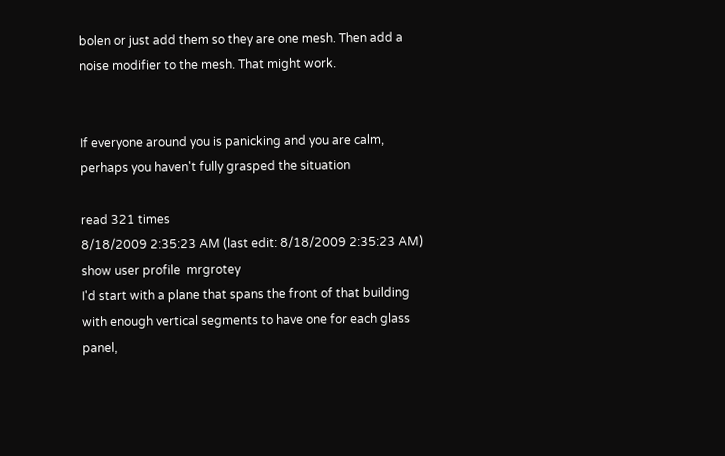bolen or just add them so they are one mesh. Then add a noise modifier to the mesh. That might work.


If everyone around you is panicking and you are calm, perhaps you haven't fully grasped the situation

read 321 times
8/18/2009 2:35:23 AM (last edit: 8/18/2009 2:35:23 AM)
show user profile  mrgrotey
I'd start with a plane that spans the front of that building with enough vertical segments to have one for each glass panel,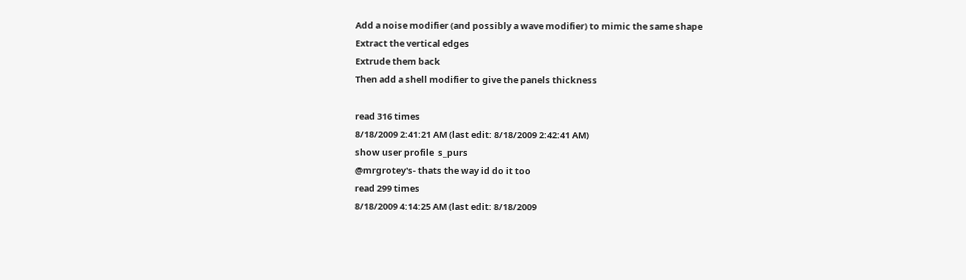Add a noise modifier (and possibly a wave modifier) to mimic the same shape
Extract the vertical edges
Extrude them back
Then add a shell modifier to give the panels thickness

read 316 times
8/18/2009 2:41:21 AM (last edit: 8/18/2009 2:42:41 AM)
show user profile  s_purs
@mrgrotey's- thats the way id do it too
read 299 times
8/18/2009 4:14:25 AM (last edit: 8/18/2009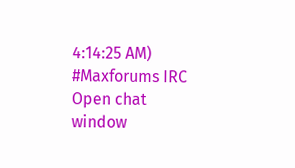4:14:25 AM)
#Maxforums IRC
Open chat window